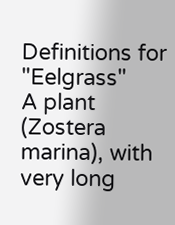Definitions for "Eelgrass"
A plant (Zostera marina), with very long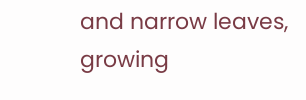and narrow leaves, growing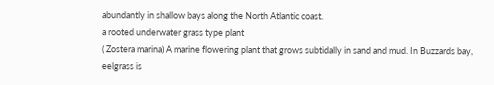abundantly in shallow bays along the North Atlantic coast.
a rooted underwater grass type plant
( Zostera marina) A marine flowering plant that grows subtidally in sand and mud. In Buzzards bay, eelgrass is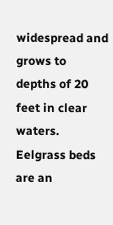widespread and grows to depths of 20 feet in clear waters. Eelgrass beds are an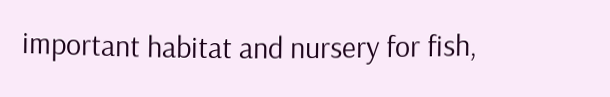important habitat and nursery for fish,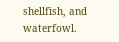shellfish, and waterfowl.